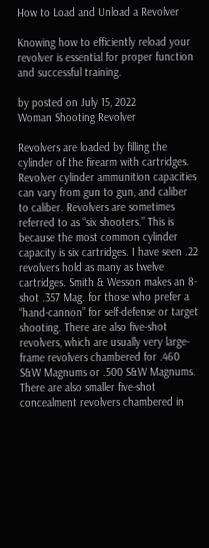How to Load and Unload a Revolver

Knowing how to efficiently reload your revolver is essential for proper function and successful training.

by posted on July 15, 2022
Woman Shooting Revolver

Revolvers are loaded by filling the cylinder of the firearm with cartridges. Revolver cylinder ammunition capacities can vary from gun to gun, and caliber to caliber. Revolvers are sometimes referred to as “six shooters.” This is because the most common cylinder capacity is six cartridges. I have seen .22 revolvers hold as many as twelve cartridges. Smith & Wesson makes an 8-shot .357 Mag. for those who prefer a “hand-cannon” for self-defense or target shooting. There are also five-shot revolvers, which are usually very large-frame revolvers chambered for .460 S&W Magnums or .500 S&W Magnums. There are also smaller five-shot concealment revolvers chambered in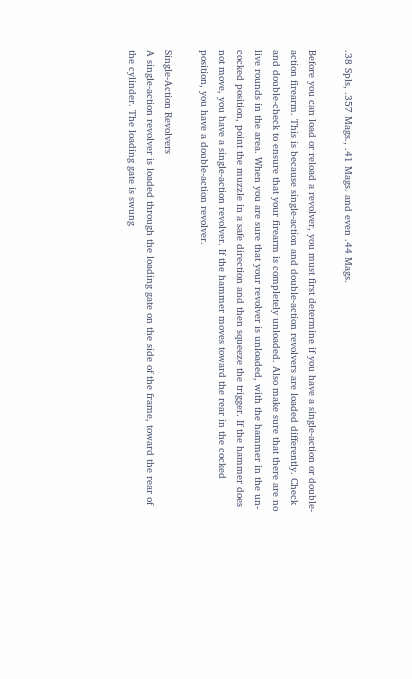.38 Spls, .357 Mags., .41 Mags. and even .44 Mags.

Before you can load or reload a revolver, you must first determine if you have a single-action or double-action firearm. This is because single-action and double-action revolvers are loaded differently. Check and double-check to ensure that your firearm is completely unloaded. Also make sure that there are no live rounds in the area. When you are sure that your revolver is unloaded, with the hammer in the un-cocked position, point the muzzle in a safe direction and then squeeze the trigger. If the hammer does not move, you have a single-action revolver. If the hammer moves toward the rear in the cocked position, you have a double-action revolver.

Single-Action Revolvers
A single-action revolver is loaded through the loading gate on the side of the frame, toward the rear of the cylinder. The loading gate is swung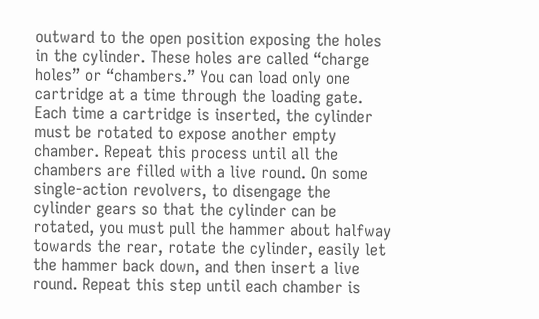outward to the open position exposing the holes in the cylinder. These holes are called “charge holes” or “chambers.” You can load only one cartridge at a time through the loading gate. Each time a cartridge is inserted, the cylinder must be rotated to expose another empty chamber. Repeat this process until all the chambers are filled with a live round. On some single-action revolvers, to disengage the cylinder gears so that the cylinder can be rotated, you must pull the hammer about halfway towards the rear, rotate the cylinder, easily let the hammer back down, and then insert a live round. Repeat this step until each chamber is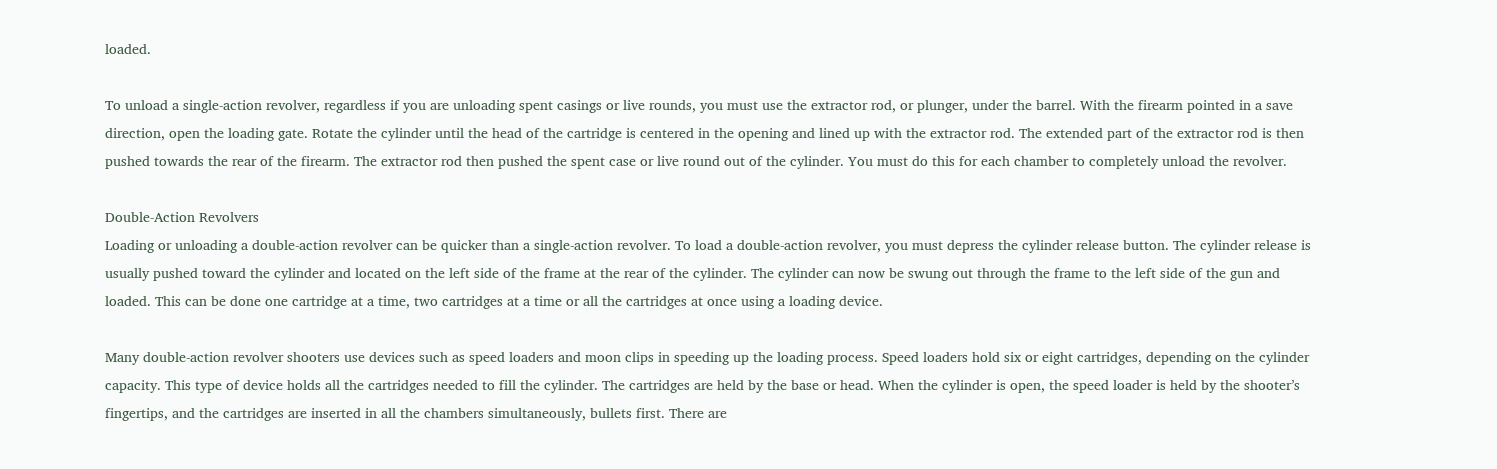loaded.

To unload a single-action revolver, regardless if you are unloading spent casings or live rounds, you must use the extractor rod, or plunger, under the barrel. With the firearm pointed in a save direction, open the loading gate. Rotate the cylinder until the head of the cartridge is centered in the opening and lined up with the extractor rod. The extended part of the extractor rod is then pushed towards the rear of the firearm. The extractor rod then pushed the spent case or live round out of the cylinder. You must do this for each chamber to completely unload the revolver.

Double-Action Revolvers
Loading or unloading a double-action revolver can be quicker than a single-action revolver. To load a double-action revolver, you must depress the cylinder release button. The cylinder release is usually pushed toward the cylinder and located on the left side of the frame at the rear of the cylinder. The cylinder can now be swung out through the frame to the left side of the gun and loaded. This can be done one cartridge at a time, two cartridges at a time or all the cartridges at once using a loading device.

Many double-action revolver shooters use devices such as speed loaders and moon clips in speeding up the loading process. Speed loaders hold six or eight cartridges, depending on the cylinder capacity. This type of device holds all the cartridges needed to fill the cylinder. The cartridges are held by the base or head. When the cylinder is open, the speed loader is held by the shooter’s fingertips, and the cartridges are inserted in all the chambers simultaneously, bullets first. There are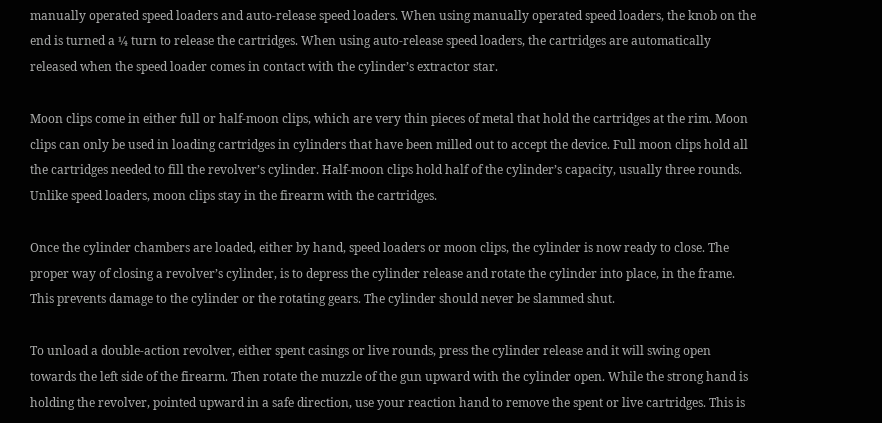manually operated speed loaders and auto-release speed loaders. When using manually operated speed loaders, the knob on the end is turned a ¼ turn to release the cartridges. When using auto-release speed loaders, the cartridges are automatically released when the speed loader comes in contact with the cylinder’s extractor star.

Moon clips come in either full or half-moon clips, which are very thin pieces of metal that hold the cartridges at the rim. Moon clips can only be used in loading cartridges in cylinders that have been milled out to accept the device. Full moon clips hold all the cartridges needed to fill the revolver’s cylinder. Half-moon clips hold half of the cylinder’s capacity, usually three rounds. Unlike speed loaders, moon clips stay in the firearm with the cartridges.

Once the cylinder chambers are loaded, either by hand, speed loaders or moon clips, the cylinder is now ready to close. The proper way of closing a revolver’s cylinder, is to depress the cylinder release and rotate the cylinder into place, in the frame. This prevents damage to the cylinder or the rotating gears. The cylinder should never be slammed shut.

To unload a double-action revolver, either spent casings or live rounds, press the cylinder release and it will swing open towards the left side of the firearm. Then rotate the muzzle of the gun upward with the cylinder open. While the strong hand is holding the revolver, pointed upward in a safe direction, use your reaction hand to remove the spent or live cartridges. This is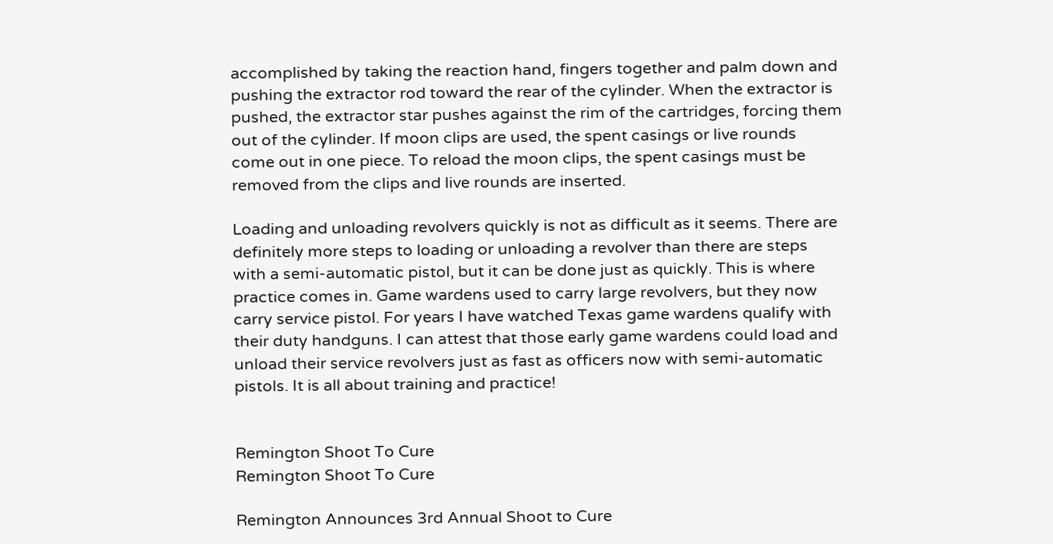accomplished by taking the reaction hand, fingers together and palm down and pushing the extractor rod toward the rear of the cylinder. When the extractor is pushed, the extractor star pushes against the rim of the cartridges, forcing them out of the cylinder. If moon clips are used, the spent casings or live rounds come out in one piece. To reload the moon clips, the spent casings must be removed from the clips and live rounds are inserted.

Loading and unloading revolvers quickly is not as difficult as it seems. There are definitely more steps to loading or unloading a revolver than there are steps with a semi-automatic pistol, but it can be done just as quickly. This is where practice comes in. Game wardens used to carry large revolvers, but they now carry service pistol. For years I have watched Texas game wardens qualify with their duty handguns. I can attest that those early game wardens could load and unload their service revolvers just as fast as officers now with semi-automatic pistols. It is all about training and practice!


Remington Shoot To Cure
Remington Shoot To Cure

Remington Announces 3rd Annual Shoot to Cure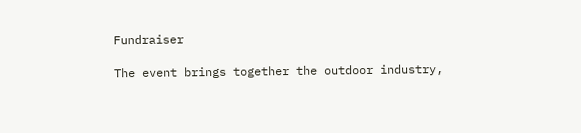Fundraiser

The event brings together the outdoor industry,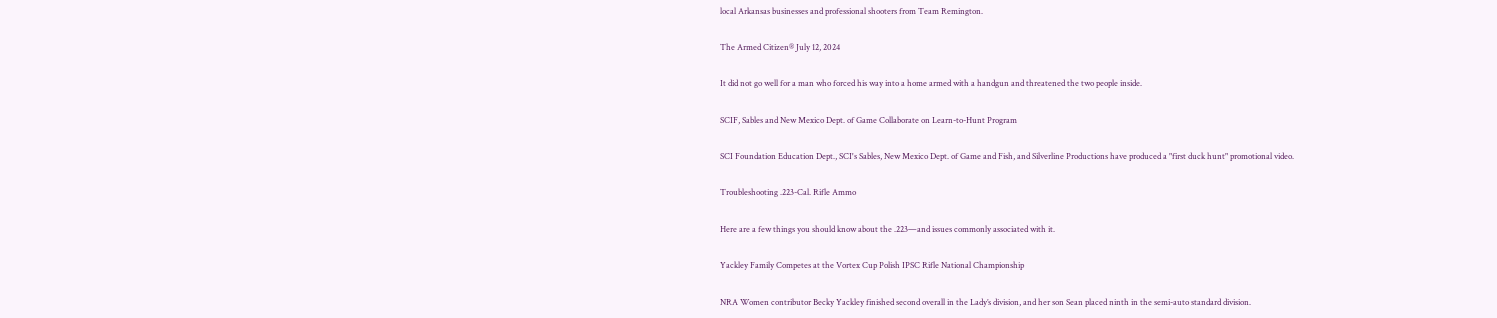local Arkansas businesses and professional shooters from Team Remington.

The Armed Citizen® July 12, 2024

It did not go well for a man who forced his way into a home armed with a handgun and threatened the two people inside.

SCIF, Sables and New Mexico Dept. of Game Collaborate on Learn-to-Hunt Program

SCI Foundation Education Dept., SCI's Sables, New Mexico Dept. of Game and Fish, and Silverline Productions have produced a "first duck hunt" promotional video.

Troubleshooting .223-Cal. Rifle Ammo

Here are a few things you should know about the .223—and issues commonly associated with it.

Yackley Family Competes at the Vortex Cup Polish IPSC Rifle National Championship

NRA Women contributor Becky Yackley finished second overall in the Lady’s division, and her son Sean placed ninth in the semi-auto standard division.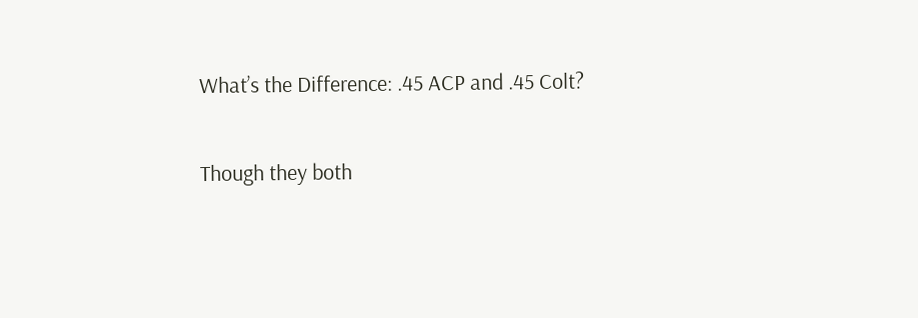What’s the Difference: .45 ACP and .45 Colt?

Though they both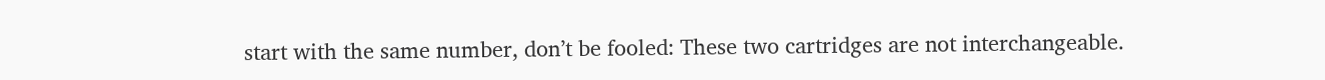start with the same number, don’t be fooled: These two cartridges are not interchangeable.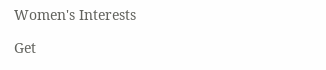Women's Interests

Get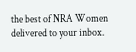the best of NRA Women delivered to your inbox.